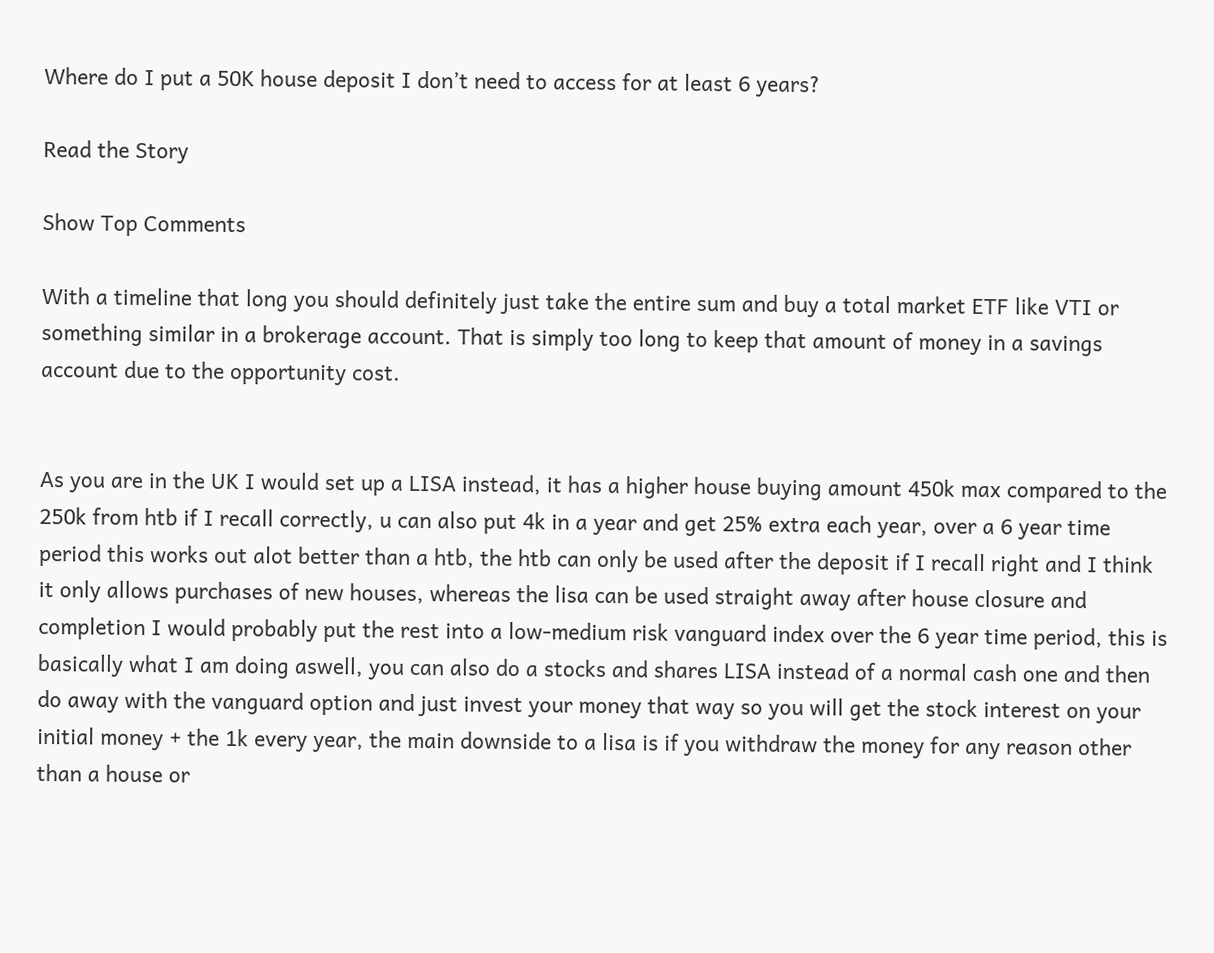Where do I put a 50K house deposit I don’t need to access for at least 6 years?

Read the Story

Show Top Comments

With a timeline that long you should definitely just take the entire sum and buy a total market ETF like VTI or something similar in a brokerage account. That is simply too long to keep that amount of money in a savings account due to the opportunity cost.


As you are in the UK I would set up a LISA instead, it has a higher house buying amount 450k max compared to the 250k from htb if I recall correctly, u can also put 4k in a year and get 25% extra each year, over a 6 year time period this works out alot better than a htb, the htb can only be used after the deposit if I recall right and I think it only allows purchases of new houses, whereas the lisa can be used straight away after house closure and completion I would probably put the rest into a low-medium risk vanguard index over the 6 year time period, this is basically what I am doing aswell, you can also do a stocks and shares LISA instead of a normal cash one and then do away with the vanguard option and just invest your money that way so you will get the stock interest on your initial money + the 1k every year, the main downside to a lisa is if you withdraw the money for any reason other than a house or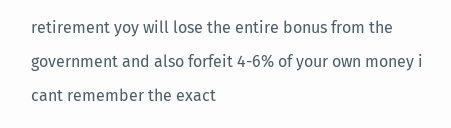retirement yoy will lose the entire bonus from the government and also forfeit 4-6% of your own money i cant remember the exact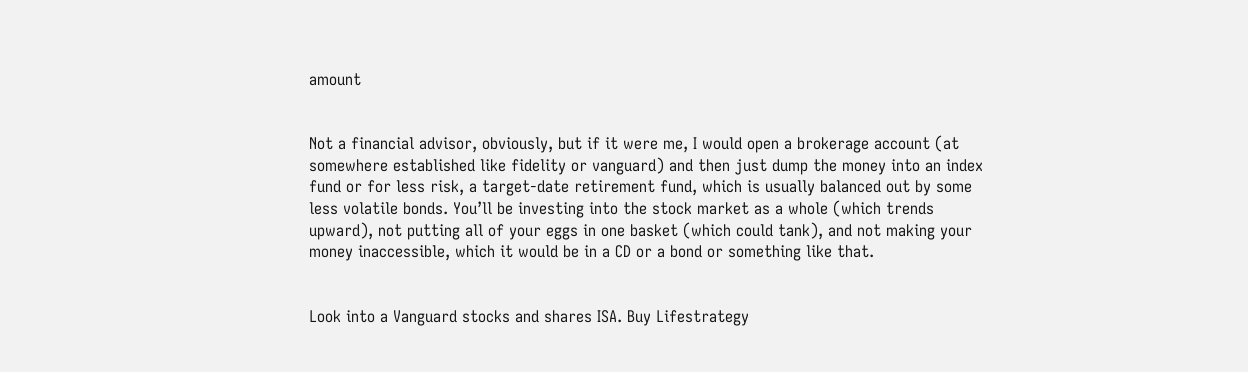amount


Not a financial advisor, obviously, but if it were me, I would open a brokerage account (at somewhere established like fidelity or vanguard) and then just dump the money into an index fund or for less risk, a target-date retirement fund, which is usually balanced out by some less volatile bonds. You’ll be investing into the stock market as a whole (which trends upward), not putting all of your eggs in one basket (which could tank), and not making your money inaccessible, which it would be in a CD or a bond or something like that.


Look into a Vanguard stocks and shares ISA. Buy Lifestrategy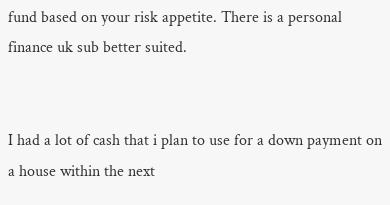fund based on your risk appetite. There is a personal finance uk sub better suited.


I had a lot of cash that i plan to use for a down payment on a house within the next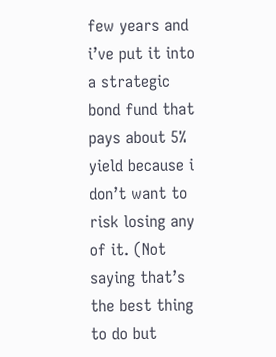few years and i’ve put it into a strategic bond fund that pays about 5% yield because i don’t want to risk losing any of it. (Not saying that’s the best thing to do but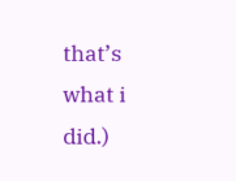that’s what i did.)